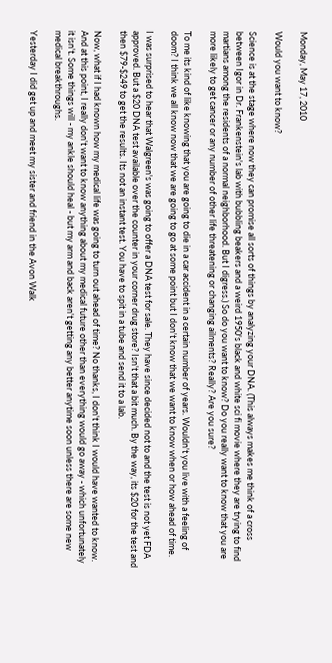Monday, May 17, 2010

Would you want to know?

Science is at the stage where now they can promise all sorts of things by analyzing your DNA. (This always makes me think of a cross between Igor in Dr. Frankenstein's lab with bubbling beakers and a weird 1950's black and white sci fi movie where they are trying to find martians among the residents of a normal neighborhood. But I digress.) So do you want to know? Do you really want to know that you are more likely to get cancer or any number of other life threatening or changing ailments? Really? Are you sure?

To me its kind of like knowing that you are going to die in a car accident in a certain number of years. Wouldn't you live with a feeling of doom? I think we all know now that we are going to go at some point but I don't know that we want to know when or how ahead of time.

I was surprised to hear that Walgreen's was going to offer a DNA test for sale. They have since decided not to and the test is not yet FDA approved. But a $20 DNA test available over the counter in your corner drug store? Isn't that a bit much. By the way, its $20 for the test and then $79-$249 to get the results. Its not an instant test. You have to spit in a tube and send it to a lab.

Now, what if I had known how my medical life was going to turn out ahead of time? No thanks, I don't think I would have wanted to know. And at this point, I really don't want to know anything about my medical future other than everything would go away - which unfortunately it isn't. Some things will - my ankle should heal - but my arm and back aren't getting any better anytime soon unless there are some new medical breakthroughs.

Yesterday I did get up and meet my sister and friend in the Avon Walk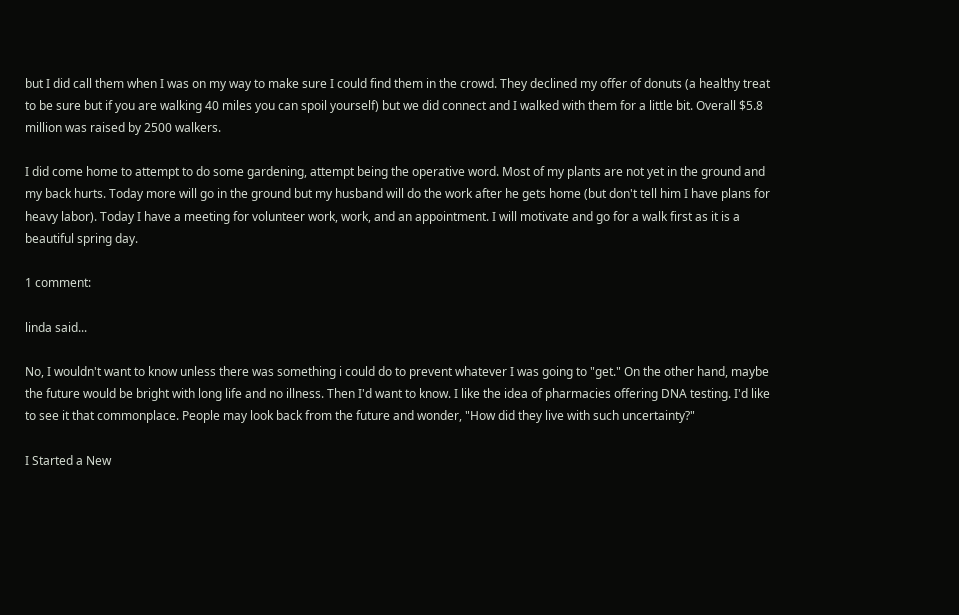but I did call them when I was on my way to make sure I could find them in the crowd. They declined my offer of donuts (a healthy treat to be sure but if you are walking 40 miles you can spoil yourself) but we did connect and I walked with them for a little bit. Overall $5.8 million was raised by 2500 walkers.

I did come home to attempt to do some gardening, attempt being the operative word. Most of my plants are not yet in the ground and my back hurts. Today more will go in the ground but my husband will do the work after he gets home (but don't tell him I have plans for heavy labor). Today I have a meeting for volunteer work, work, and an appointment. I will motivate and go for a walk first as it is a beautiful spring day.

1 comment:

linda said...

No, I wouldn't want to know unless there was something i could do to prevent whatever I was going to "get." On the other hand, maybe the future would be bright with long life and no illness. Then I'd want to know. I like the idea of pharmacies offering DNA testing. I'd like to see it that commonplace. People may look back from the future and wonder, "How did they live with such uncertainty?"

I Started a New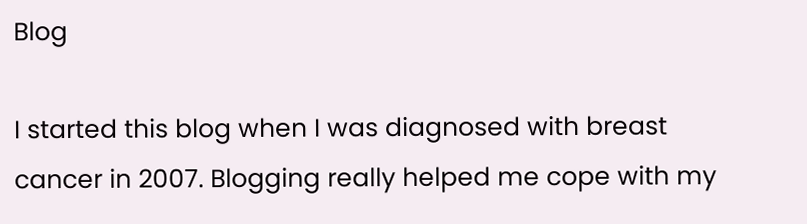Blog

I started this blog when I was diagnosed with breast cancer in 2007. Blogging really helped me cope with my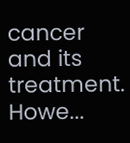cancer and its treatment. Howe...